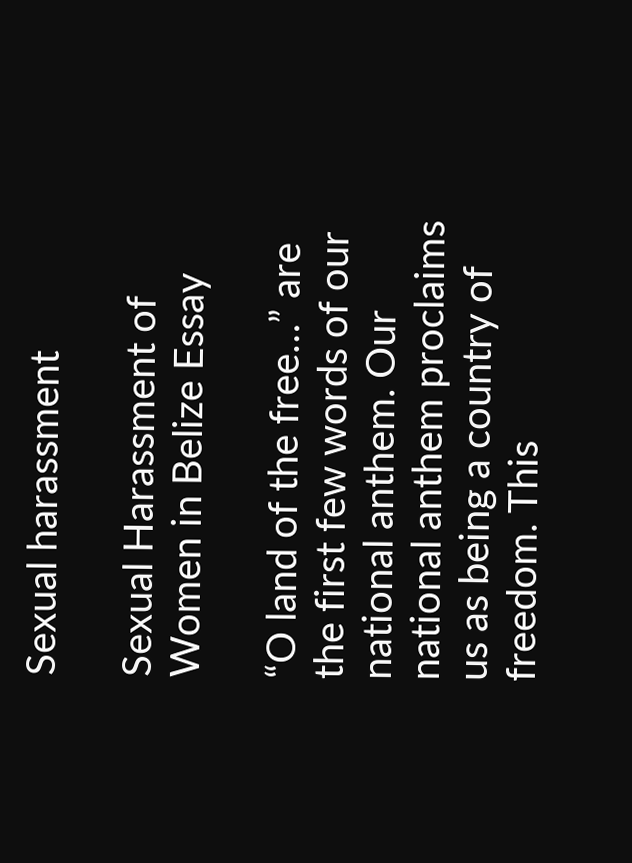Sexual harassment

Sexual Harassment of Women in Belize Essay

“O land of the free…” are the first few words of our national anthem. Our national anthem proclaims us as being a country of freedom. This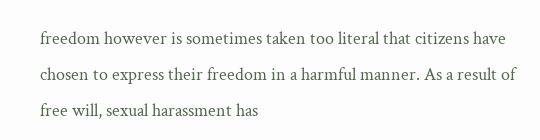freedom however is sometimes taken too literal that citizens have chosen to express their freedom in a harmful manner. As a result of free will, sexual harassment has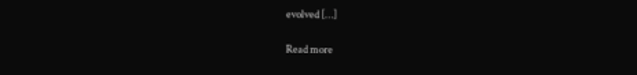evolved […]

Read more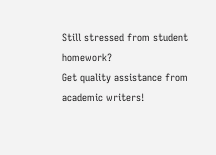Still stressed from student homework?
Get quality assistance from academic writers!